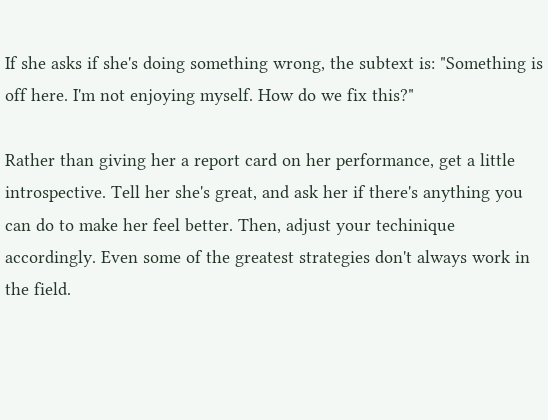If she asks if she's doing something wrong, the subtext is: "Something is off here. I'm not enjoying myself. How do we fix this?"

Rather than giving her a report card on her performance, get a little introspective. Tell her she's great, and ask her if there's anything you can do to make her feel better. Then, adjust your techinique accordingly. Even some of the greatest strategies don't always work in the field.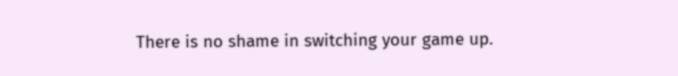There is no shame in switching your game up.